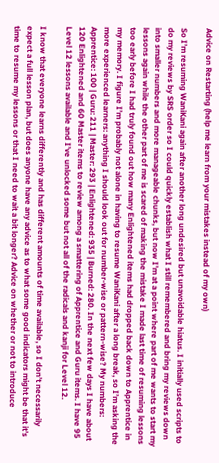Advice on Restarting (help me learn from your mistakes instead of my own)

So I’m resuming WaniKani again after another long undesired but unavoidable hiatus. I initially used scripts to do my reviews by SRS order so I could quickly establish what I still remembered and bring my reviews down into smaller numbers and more manageable chunks, but now I’m at a point where part of me wants to start my lessons again while the other part of me is scared of making the mistake I made last time of resuming lessons too early before I had truly found out how many Enlightened items had dropped back down to Apprentice in my memory. I figure I’m probably not alone in having to resume WaniKani after a long break, so I’m asking the more experienced learners: anything I should look out for number-wise or pattern-wise? My numbers: Apprentice: 100 | Guru: 211 | Master: 293 | Enlightened: 935 | Burned: 280. In the next few days I have about 120 Enlightened and 60 Master items to review among a smattering of Apprentice and Guru items. I have 95 Level 12 lessons available and I’ve unlocked some but not all of the radicals and kanji for Level 12.

I know that everyone learns differently and has different amounts of time available, so I don’t necessarily expect a full lesson plan, but does anyone have any advice as to what some good indicators might be that it’s time to resume my lessons or that I need to wait a bit longer? Advice on whether or not to introduce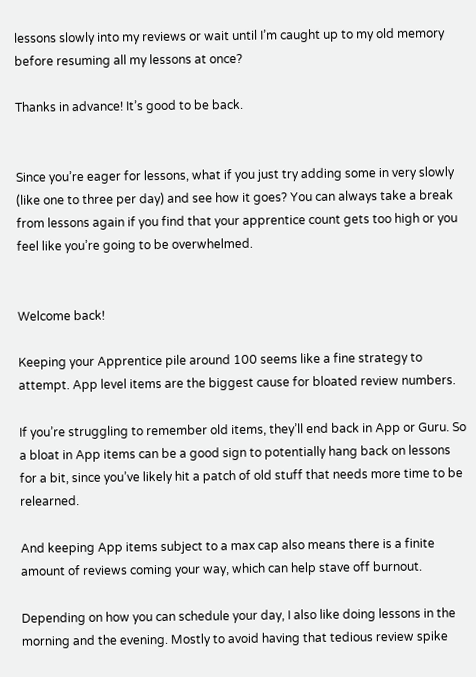lessons slowly into my reviews or wait until I’m caught up to my old memory before resuming all my lessons at once?

Thanks in advance! It’s good to be back.


Since you’re eager for lessons, what if you just try adding some in very slowly (like one to three per day) and see how it goes? You can always take a break from lessons again if you find that your apprentice count gets too high or you feel like you’re going to be overwhelmed.


Welcome back!

Keeping your Apprentice pile around 100 seems like a fine strategy to attempt. App level items are the biggest cause for bloated review numbers.

If you’re struggling to remember old items, they’ll end back in App or Guru. So a bloat in App items can be a good sign to potentially hang back on lessons for a bit, since you’ve likely hit a patch of old stuff that needs more time to be relearned.

And keeping App items subject to a max cap also means there is a finite amount of reviews coming your way, which can help stave off burnout.

Depending on how you can schedule your day, I also like doing lessons in the morning and the evening. Mostly to avoid having that tedious review spike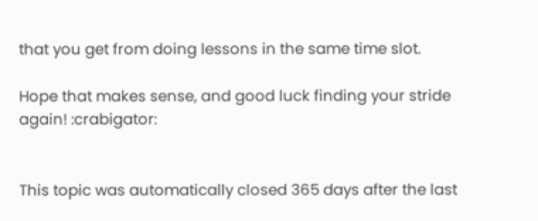that you get from doing lessons in the same time slot.

Hope that makes sense, and good luck finding your stride again! :crabigator:


This topic was automatically closed 365 days after the last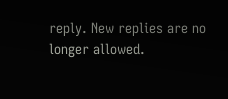reply. New replies are no longer allowed.